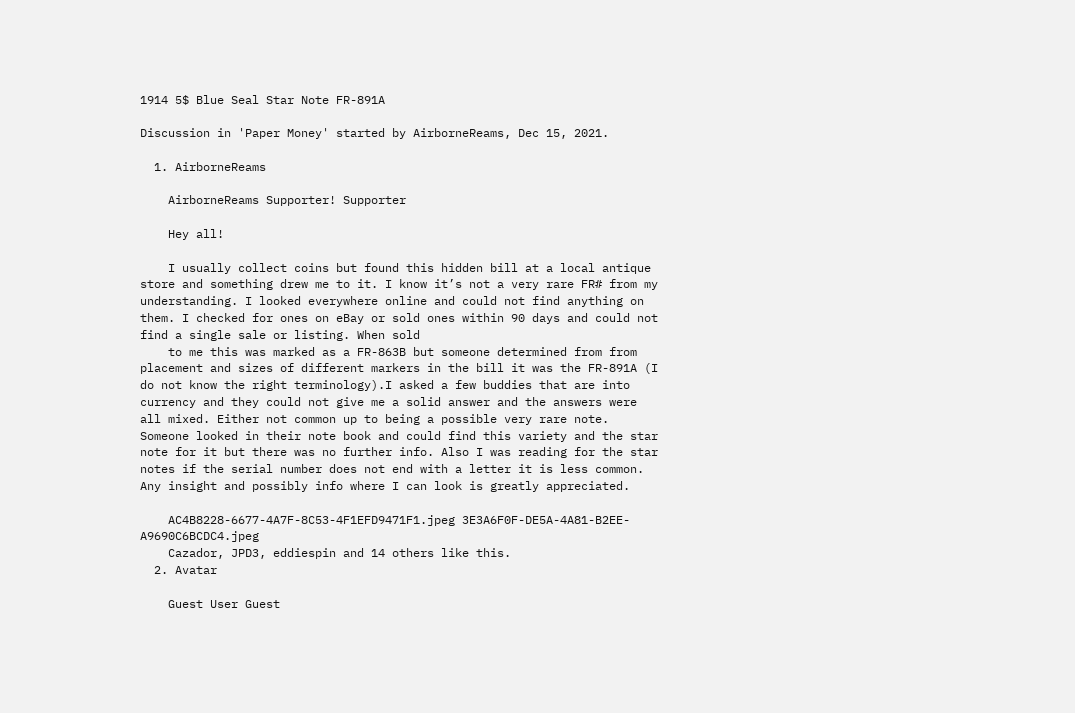1914 5$ Blue Seal Star Note FR-891A

Discussion in 'Paper Money' started by AirborneReams, Dec 15, 2021.

  1. AirborneReams

    AirborneReams Supporter! Supporter

    Hey all!

    I usually collect coins but found this hidden bill at a local antique store and something drew me to it. I know it’s not a very rare FR# from my understanding. I looked everywhere online and could not find anything on them. I checked for ones on eBay or sold ones within 90 days and could not find a single sale or listing. When sold
    to me this was marked as a FR-863B but someone determined from from placement and sizes of different markers in the bill it was the FR-891A (I do not know the right terminology).I asked a few buddies that are into currency and they could not give me a solid answer and the answers were all mixed. Either not common up to being a possible very rare note. Someone looked in their note book and could find this variety and the star note for it but there was no further info. Also I was reading for the star notes if the serial number does not end with a letter it is less common. Any insight and possibly info where I can look is greatly appreciated.

    AC4B8228-6677-4A7F-8C53-4F1EFD9471F1.jpeg 3E3A6F0F-DE5A-4A81-B2EE-A9690C6BCDC4.jpeg
    Cazador, JPD3, eddiespin and 14 others like this.
  2. Avatar

    Guest User Guest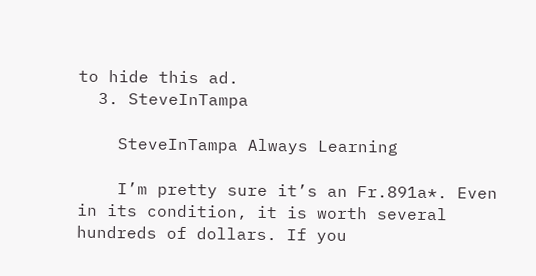to hide this ad.
  3. SteveInTampa

    SteveInTampa Always Learning

    I’m pretty sure it’s an Fr.891a*. Even in its condition, it is worth several hundreds of dollars. If you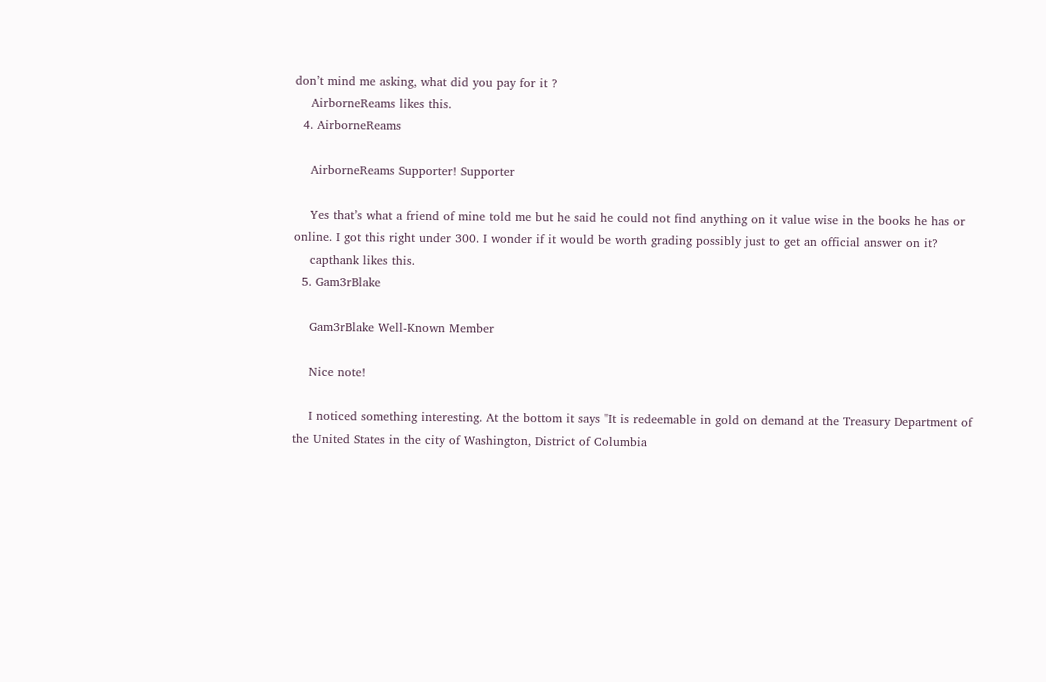don’t mind me asking, what did you pay for it ?
    AirborneReams likes this.
  4. AirborneReams

    AirborneReams Supporter! Supporter

    Yes that’s what a friend of mine told me but he said he could not find anything on it value wise in the books he has or online. I got this right under 300. I wonder if it would be worth grading possibly just to get an official answer on it?
    capthank likes this.
  5. Gam3rBlake

    Gam3rBlake Well-Known Member

    Nice note!

    I noticed something interesting. At the bottom it says "It is redeemable in gold on demand at the Treasury Department of the United States in the city of Washington, District of Columbia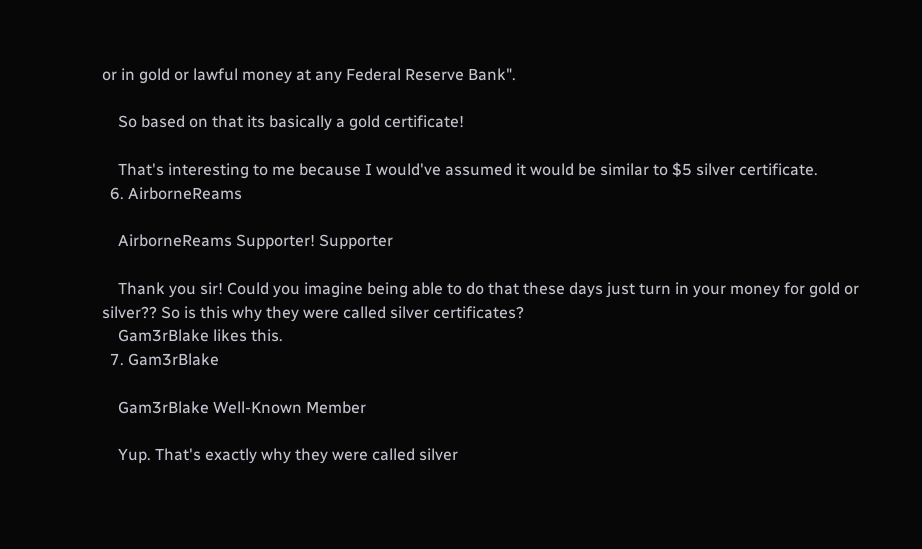or in gold or lawful money at any Federal Reserve Bank".

    So based on that its basically a gold certificate!

    That's interesting to me because I would've assumed it would be similar to $5 silver certificate.
  6. AirborneReams

    AirborneReams Supporter! Supporter

    Thank you sir! Could you imagine being able to do that these days just turn in your money for gold or silver?? So is this why they were called silver certificates?
    Gam3rBlake likes this.
  7. Gam3rBlake

    Gam3rBlake Well-Known Member

    Yup. That's exactly why they were called silver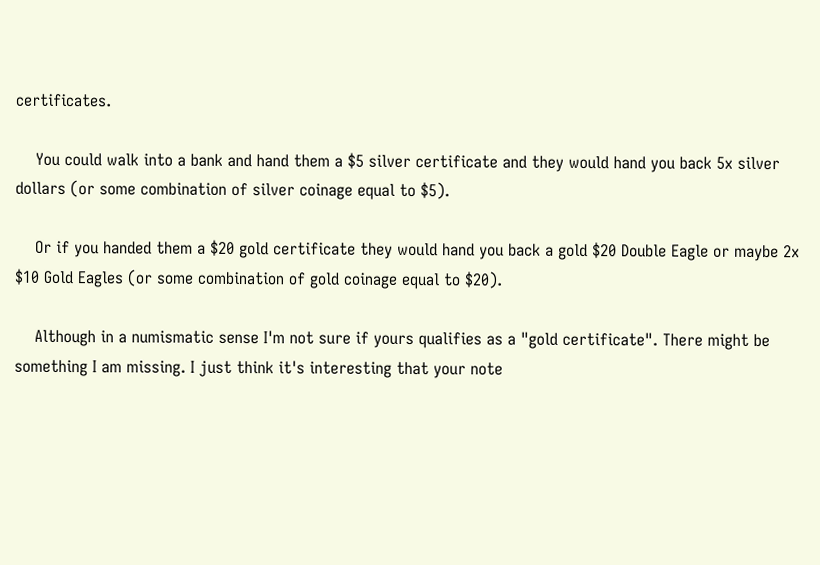certificates.

    You could walk into a bank and hand them a $5 silver certificate and they would hand you back 5x silver dollars (or some combination of silver coinage equal to $5).

    Or if you handed them a $20 gold certificate they would hand you back a gold $20 Double Eagle or maybe 2x $10 Gold Eagles (or some combination of gold coinage equal to $20).

    Although in a numismatic sense I'm not sure if yours qualifies as a "gold certificate". There might be something I am missing. I just think it's interesting that your note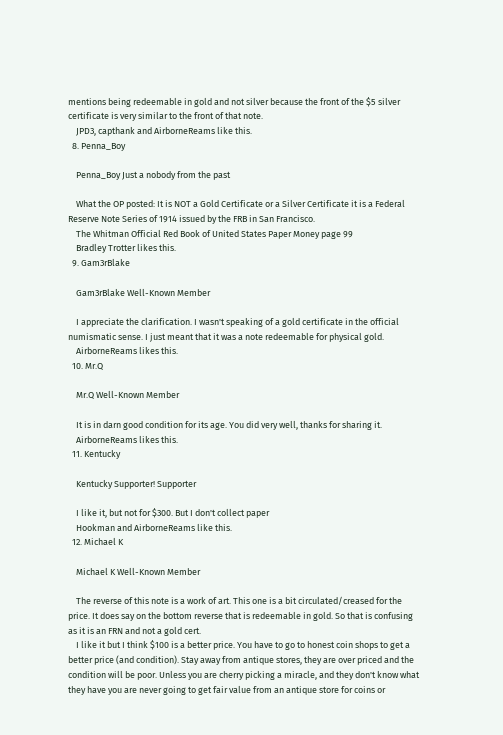mentions being redeemable in gold and not silver because the front of the $5 silver certificate is very similar to the front of that note.
    JPD3, capthank and AirborneReams like this.
  8. Penna_Boy

    Penna_Boy Just a nobody from the past

    What the OP posted: It is NOT a Gold Certificate or a Silver Certificate it is a Federal Reserve Note Series of 1914 issued by the FRB in San Francisco.
    The Whitman Official Red Book of United States Paper Money page 99
    Bradley Trotter likes this.
  9. Gam3rBlake

    Gam3rBlake Well-Known Member

    I appreciate the clarification. I wasn't speaking of a gold certificate in the official numismatic sense. I just meant that it was a note redeemable for physical gold.
    AirborneReams likes this.
  10. Mr.Q

    Mr.Q Well-Known Member

    It is in darn good condition for its age. You did very well, thanks for sharing it.
    AirborneReams likes this.
  11. Kentucky

    Kentucky Supporter! Supporter

    I like it, but not for $300. But I don't collect paper
    Hookman and AirborneReams like this.
  12. Michael K

    Michael K Well-Known Member

    The reverse of this note is a work of art. This one is a bit circulated/creased for the price. It does say on the bottom reverse that is redeemable in gold. So that is confusing as it is an FRN and not a gold cert.
    I like it but I think $100 is a better price. You have to go to honest coin shops to get a better price (and condition). Stay away from antique stores, they are over priced and the condition will be poor. Unless you are cherry picking a miracle, and they don't know what they have you are never going to get fair value from an antique store for coins or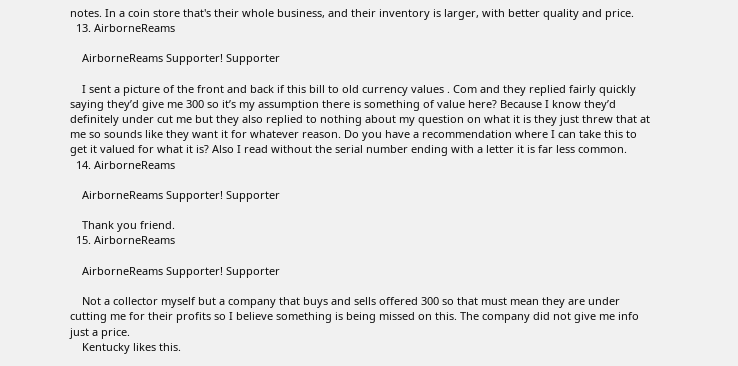notes. In a coin store that's their whole business, and their inventory is larger, with better quality and price.
  13. AirborneReams

    AirborneReams Supporter! Supporter

    I sent a picture of the front and back if this bill to old currency values . Com and they replied fairly quickly saying they’d give me 300 so it’s my assumption there is something of value here? Because I know they’d definitely under cut me but they also replied to nothing about my question on what it is they just threw that at me so sounds like they want it for whatever reason. Do you have a recommendation where I can take this to get it valued for what it is? Also I read without the serial number ending with a letter it is far less common.
  14. AirborneReams

    AirborneReams Supporter! Supporter

    Thank you friend.
  15. AirborneReams

    AirborneReams Supporter! Supporter

    Not a collector myself but a company that buys and sells offered 300 so that must mean they are under cutting me for their profits so I believe something is being missed on this. The company did not give me info just a price.
    Kentucky likes this.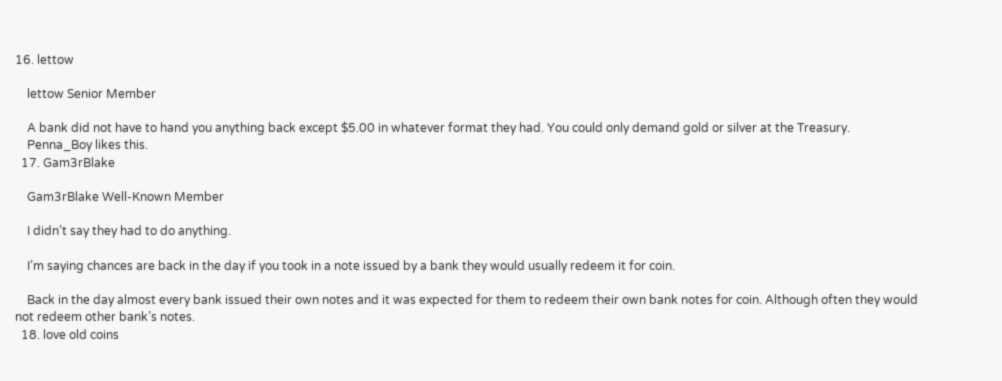16. lettow

    lettow Senior Member

    A bank did not have to hand you anything back except $5.00 in whatever format they had. You could only demand gold or silver at the Treasury.
    Penna_Boy likes this.
  17. Gam3rBlake

    Gam3rBlake Well-Known Member

    I didn’t say they had to do anything.

    I’m saying chances are back in the day if you took in a note issued by a bank they would usually redeem it for coin.

    Back in the day almost every bank issued their own notes and it was expected for them to redeem their own bank notes for coin. Although often they would not redeem other bank’s notes.
  18. love old coins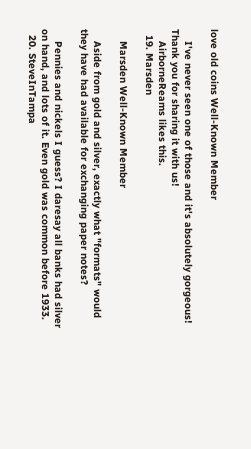love old coins Well-Known Member

    I've never seen one of those and it's absolutely gorgeous! Thank you for sharing it with us!
    AirborneReams likes this.
  19. Marsden

    Marsden Well-Known Member

    Aside from gold and silver, exactly what "formats" would they have had available for exchanging paper notes?

    Pennies and nickels I guess? I daresay all banks had silver on hand, and lots of it. Even gold was common before 1933.
  20. SteveInTampa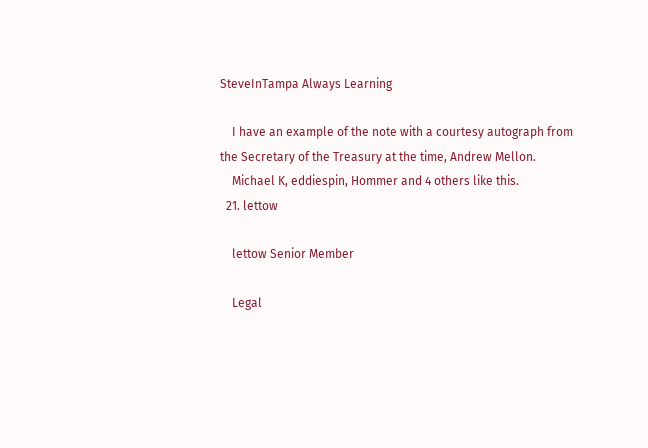SteveInTampa Always Learning

    I have an example of the note with a courtesy autograph from the Secretary of the Treasury at the time, Andrew Mellon.
    Michael K, eddiespin, Hommer and 4 others like this.
  21. lettow

    lettow Senior Member

    Legal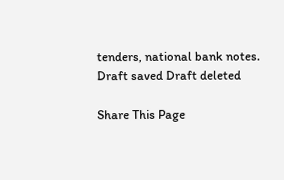tenders, national bank notes.
Draft saved Draft deleted

Share This Page